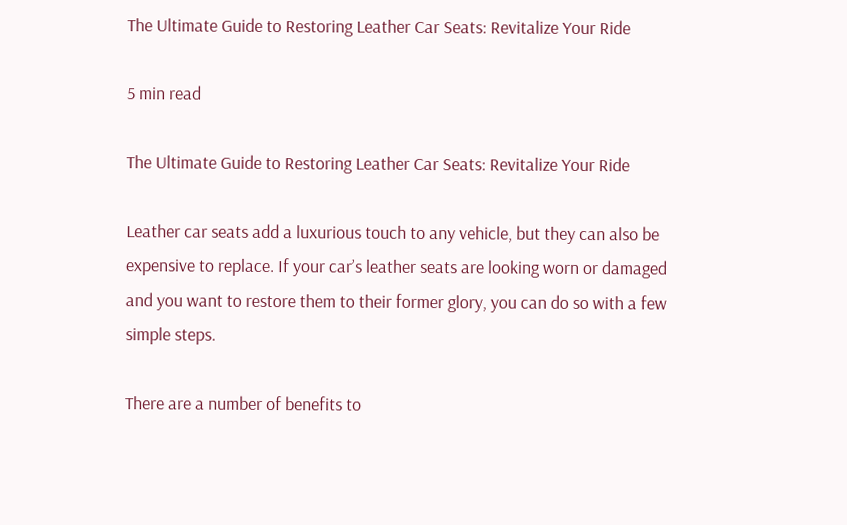The Ultimate Guide to Restoring Leather Car Seats: Revitalize Your Ride

5 min read

The Ultimate Guide to Restoring Leather Car Seats: Revitalize Your Ride

Leather car seats add a luxurious touch to any vehicle, but they can also be expensive to replace. If your car’s leather seats are looking worn or damaged and you want to restore them to their former glory, you can do so with a few simple steps.

There are a number of benefits to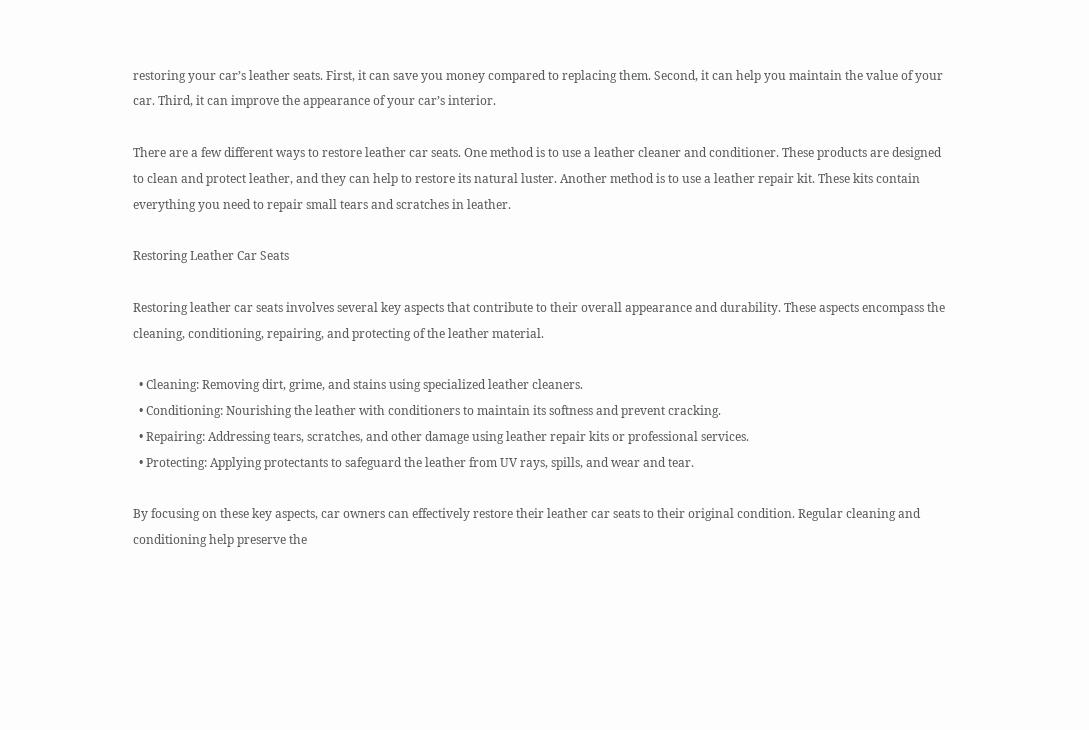restoring your car’s leather seats. First, it can save you money compared to replacing them. Second, it can help you maintain the value of your car. Third, it can improve the appearance of your car’s interior.

There are a few different ways to restore leather car seats. One method is to use a leather cleaner and conditioner. These products are designed to clean and protect leather, and they can help to restore its natural luster. Another method is to use a leather repair kit. These kits contain everything you need to repair small tears and scratches in leather.

Restoring Leather Car Seats

Restoring leather car seats involves several key aspects that contribute to their overall appearance and durability. These aspects encompass the cleaning, conditioning, repairing, and protecting of the leather material.

  • Cleaning: Removing dirt, grime, and stains using specialized leather cleaners.
  • Conditioning: Nourishing the leather with conditioners to maintain its softness and prevent cracking.
  • Repairing: Addressing tears, scratches, and other damage using leather repair kits or professional services.
  • Protecting: Applying protectants to safeguard the leather from UV rays, spills, and wear and tear.

By focusing on these key aspects, car owners can effectively restore their leather car seats to their original condition. Regular cleaning and conditioning help preserve the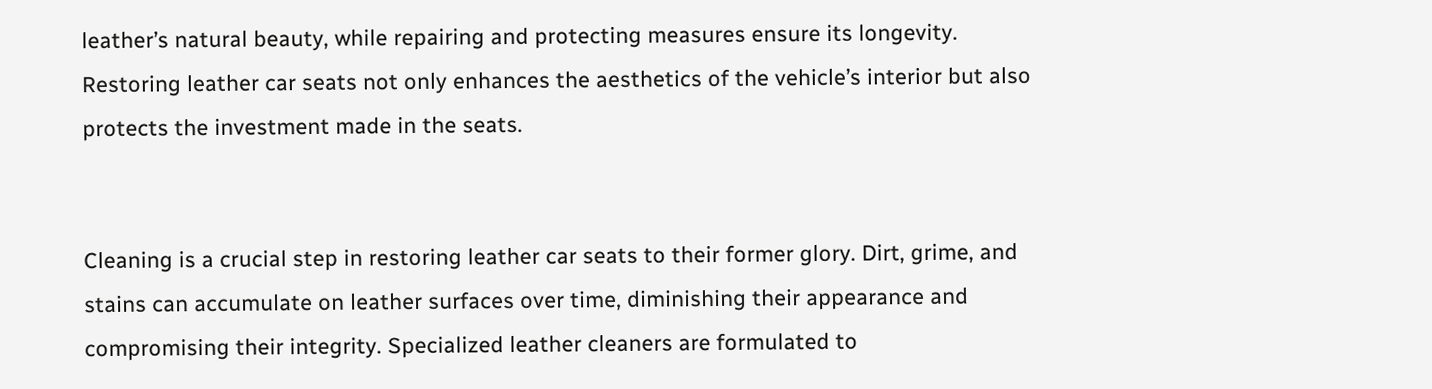leather’s natural beauty, while repairing and protecting measures ensure its longevity. Restoring leather car seats not only enhances the aesthetics of the vehicle’s interior but also protects the investment made in the seats.


Cleaning is a crucial step in restoring leather car seats to their former glory. Dirt, grime, and stains can accumulate on leather surfaces over time, diminishing their appearance and compromising their integrity. Specialized leather cleaners are formulated to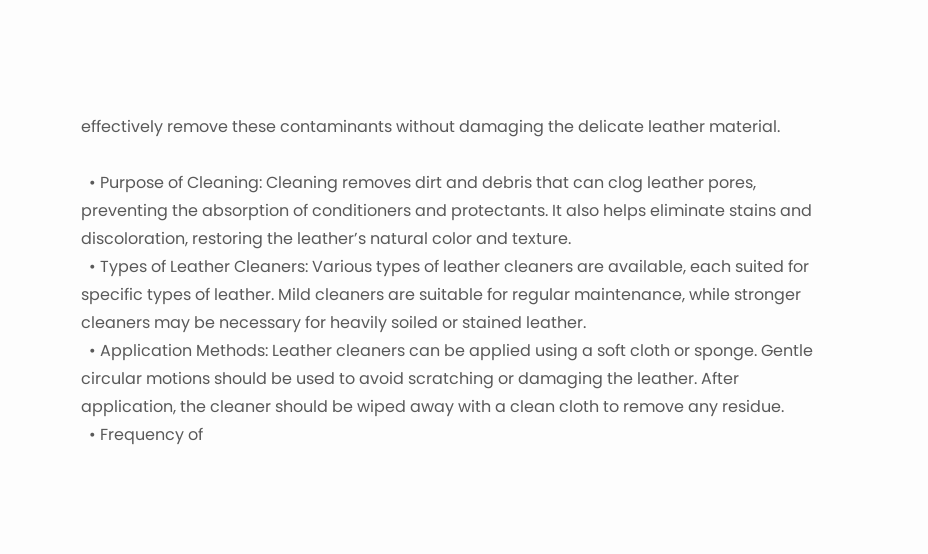effectively remove these contaminants without damaging the delicate leather material.

  • Purpose of Cleaning: Cleaning removes dirt and debris that can clog leather pores, preventing the absorption of conditioners and protectants. It also helps eliminate stains and discoloration, restoring the leather’s natural color and texture.
  • Types of Leather Cleaners: Various types of leather cleaners are available, each suited for specific types of leather. Mild cleaners are suitable for regular maintenance, while stronger cleaners may be necessary for heavily soiled or stained leather.
  • Application Methods: Leather cleaners can be applied using a soft cloth or sponge. Gentle circular motions should be used to avoid scratching or damaging the leather. After application, the cleaner should be wiped away with a clean cloth to remove any residue.
  • Frequency of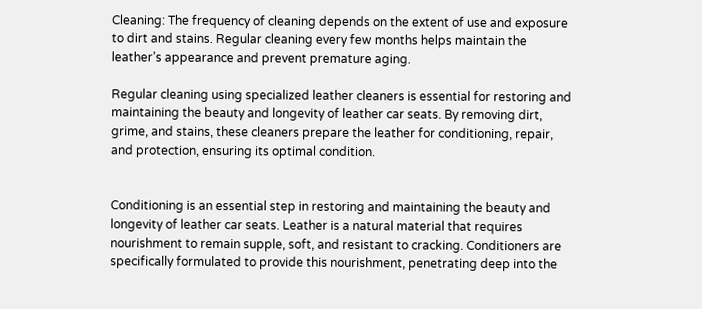Cleaning: The frequency of cleaning depends on the extent of use and exposure to dirt and stains. Regular cleaning every few months helps maintain the leather’s appearance and prevent premature aging.

Regular cleaning using specialized leather cleaners is essential for restoring and maintaining the beauty and longevity of leather car seats. By removing dirt, grime, and stains, these cleaners prepare the leather for conditioning, repair, and protection, ensuring its optimal condition.


Conditioning is an essential step in restoring and maintaining the beauty and longevity of leather car seats. Leather is a natural material that requires nourishment to remain supple, soft, and resistant to cracking. Conditioners are specifically formulated to provide this nourishment, penetrating deep into the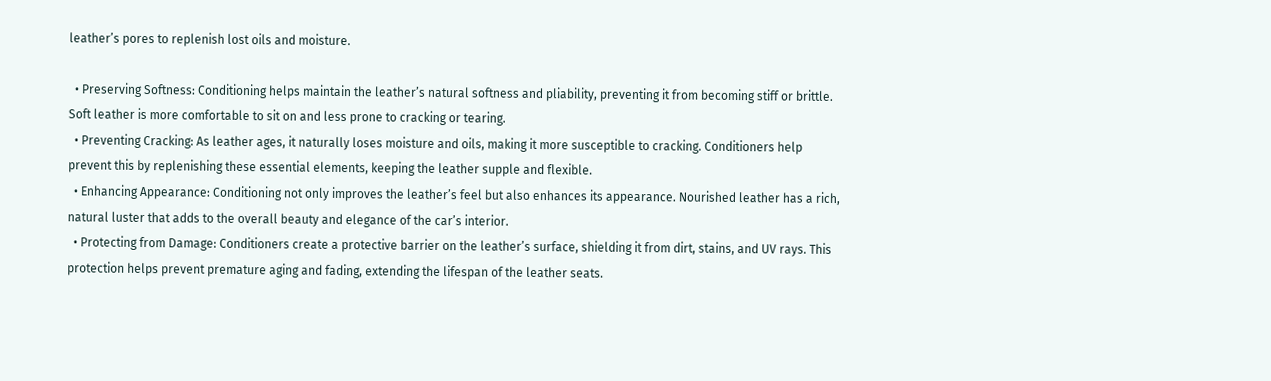leather’s pores to replenish lost oils and moisture.

  • Preserving Softness: Conditioning helps maintain the leather’s natural softness and pliability, preventing it from becoming stiff or brittle. Soft leather is more comfortable to sit on and less prone to cracking or tearing.
  • Preventing Cracking: As leather ages, it naturally loses moisture and oils, making it more susceptible to cracking. Conditioners help prevent this by replenishing these essential elements, keeping the leather supple and flexible.
  • Enhancing Appearance: Conditioning not only improves the leather’s feel but also enhances its appearance. Nourished leather has a rich, natural luster that adds to the overall beauty and elegance of the car’s interior.
  • Protecting from Damage: Conditioners create a protective barrier on the leather’s surface, shielding it from dirt, stains, and UV rays. This protection helps prevent premature aging and fading, extending the lifespan of the leather seats.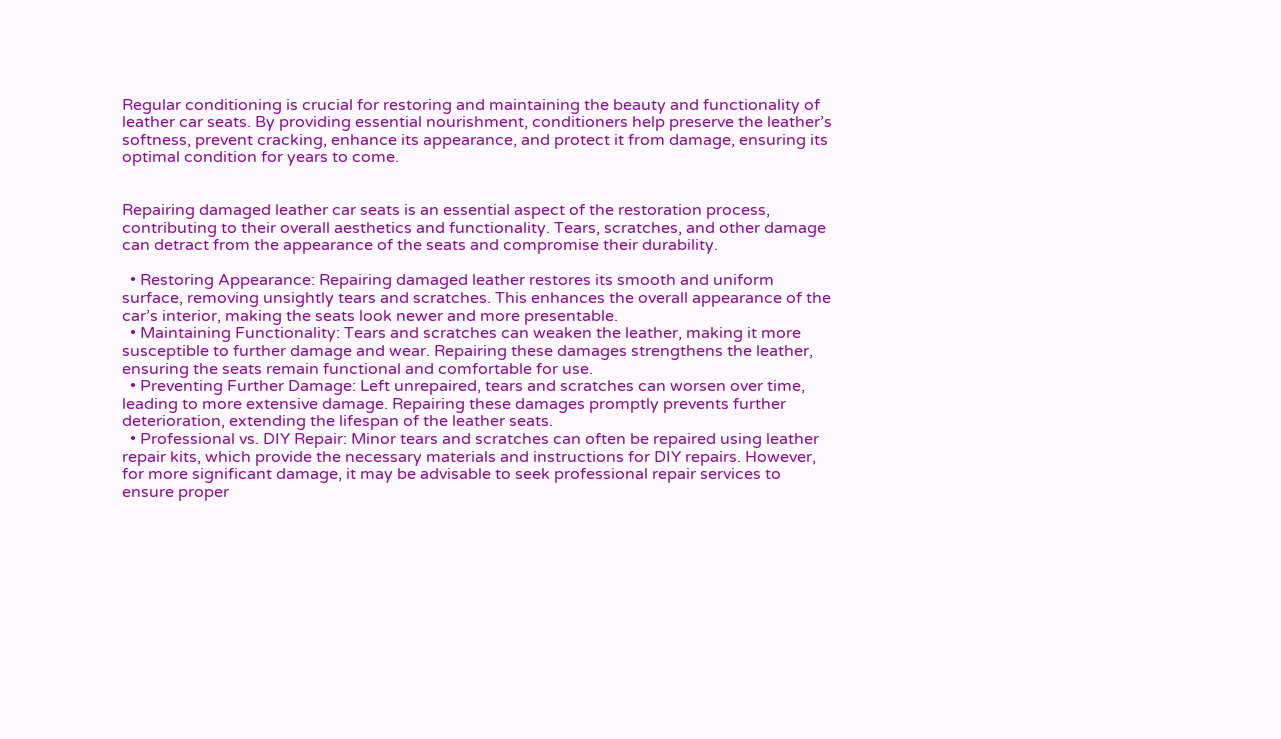Regular conditioning is crucial for restoring and maintaining the beauty and functionality of leather car seats. By providing essential nourishment, conditioners help preserve the leather’s softness, prevent cracking, enhance its appearance, and protect it from damage, ensuring its optimal condition for years to come.


Repairing damaged leather car seats is an essential aspect of the restoration process, contributing to their overall aesthetics and functionality. Tears, scratches, and other damage can detract from the appearance of the seats and compromise their durability.

  • Restoring Appearance: Repairing damaged leather restores its smooth and uniform surface, removing unsightly tears and scratches. This enhances the overall appearance of the car’s interior, making the seats look newer and more presentable.
  • Maintaining Functionality: Tears and scratches can weaken the leather, making it more susceptible to further damage and wear. Repairing these damages strengthens the leather, ensuring the seats remain functional and comfortable for use.
  • Preventing Further Damage: Left unrepaired, tears and scratches can worsen over time, leading to more extensive damage. Repairing these damages promptly prevents further deterioration, extending the lifespan of the leather seats.
  • Professional vs. DIY Repair: Minor tears and scratches can often be repaired using leather repair kits, which provide the necessary materials and instructions for DIY repairs. However, for more significant damage, it may be advisable to seek professional repair services to ensure proper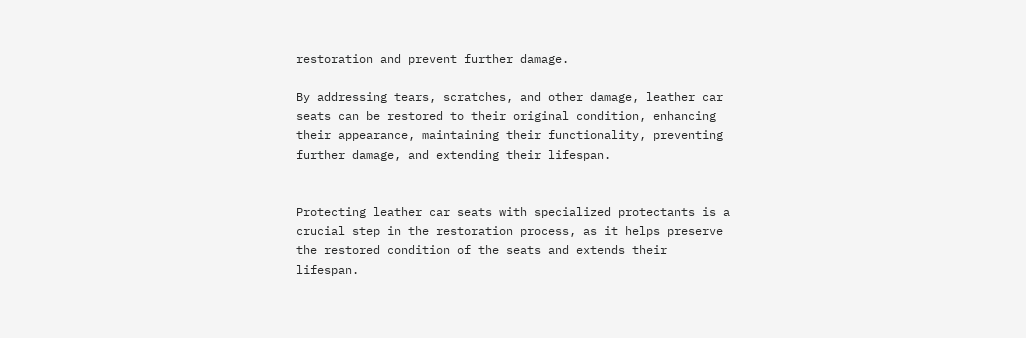restoration and prevent further damage.

By addressing tears, scratches, and other damage, leather car seats can be restored to their original condition, enhancing their appearance, maintaining their functionality, preventing further damage, and extending their lifespan.


Protecting leather car seats with specialized protectants is a crucial step in the restoration process, as it helps preserve the restored condition of the seats and extends their lifespan.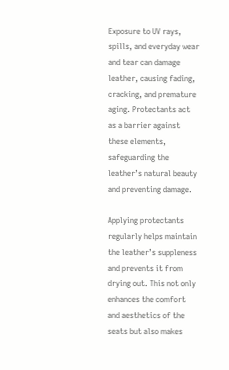Exposure to UV rays, spills, and everyday wear and tear can damage leather, causing fading, cracking, and premature aging. Protectants act as a barrier against these elements, safeguarding the leather’s natural beauty and preventing damage.

Applying protectants regularly helps maintain the leather’s suppleness and prevents it from drying out. This not only enhances the comfort and aesthetics of the seats but also makes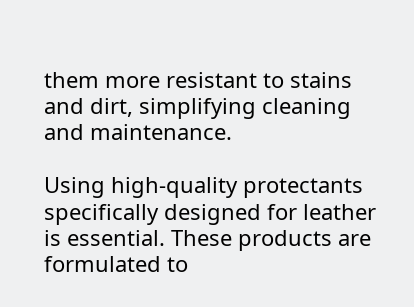them more resistant to stains and dirt, simplifying cleaning and maintenance.

Using high-quality protectants specifically designed for leather is essential. These products are formulated to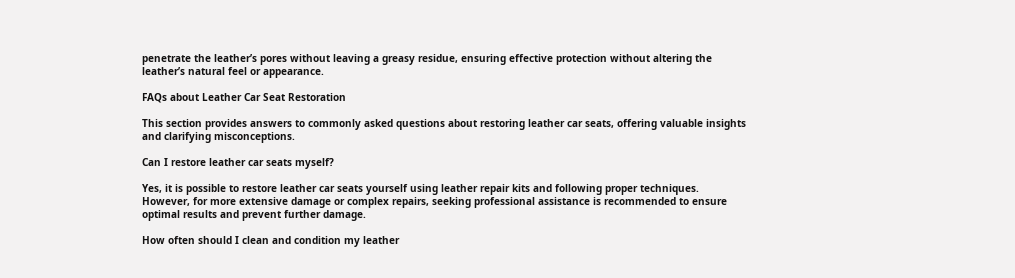penetrate the leather’s pores without leaving a greasy residue, ensuring effective protection without altering the leather’s natural feel or appearance.

FAQs about Leather Car Seat Restoration

This section provides answers to commonly asked questions about restoring leather car seats, offering valuable insights and clarifying misconceptions.

Can I restore leather car seats myself?

Yes, it is possible to restore leather car seats yourself using leather repair kits and following proper techniques. However, for more extensive damage or complex repairs, seeking professional assistance is recommended to ensure optimal results and prevent further damage.

How often should I clean and condition my leather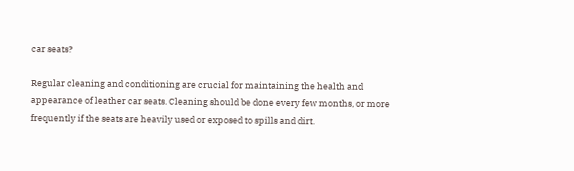car seats?

Regular cleaning and conditioning are crucial for maintaining the health and appearance of leather car seats. Cleaning should be done every few months, or more frequently if the seats are heavily used or exposed to spills and dirt.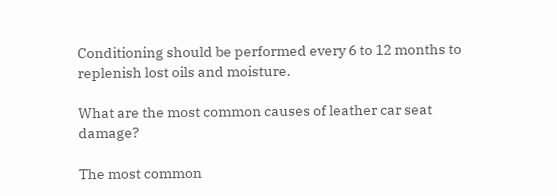Conditioning should be performed every 6 to 12 months to replenish lost oils and moisture.

What are the most common causes of leather car seat damage?

The most common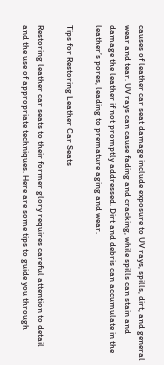causes of leather car seat damage include exposure to UV rays, spills, dirt, and general wear and tear. UV rays can cause fading and cracking, while spills can stain and damage the leather if not promptly addressed. Dirt and debris can accumulate in the leather’s pores, leading to premature aging and wear.

Tips for Restoring Leather Car Seats

Restoring leather car seats to their former glory requires careful attention to detail and the use of appropriate techniques. Here are some tips to guide you through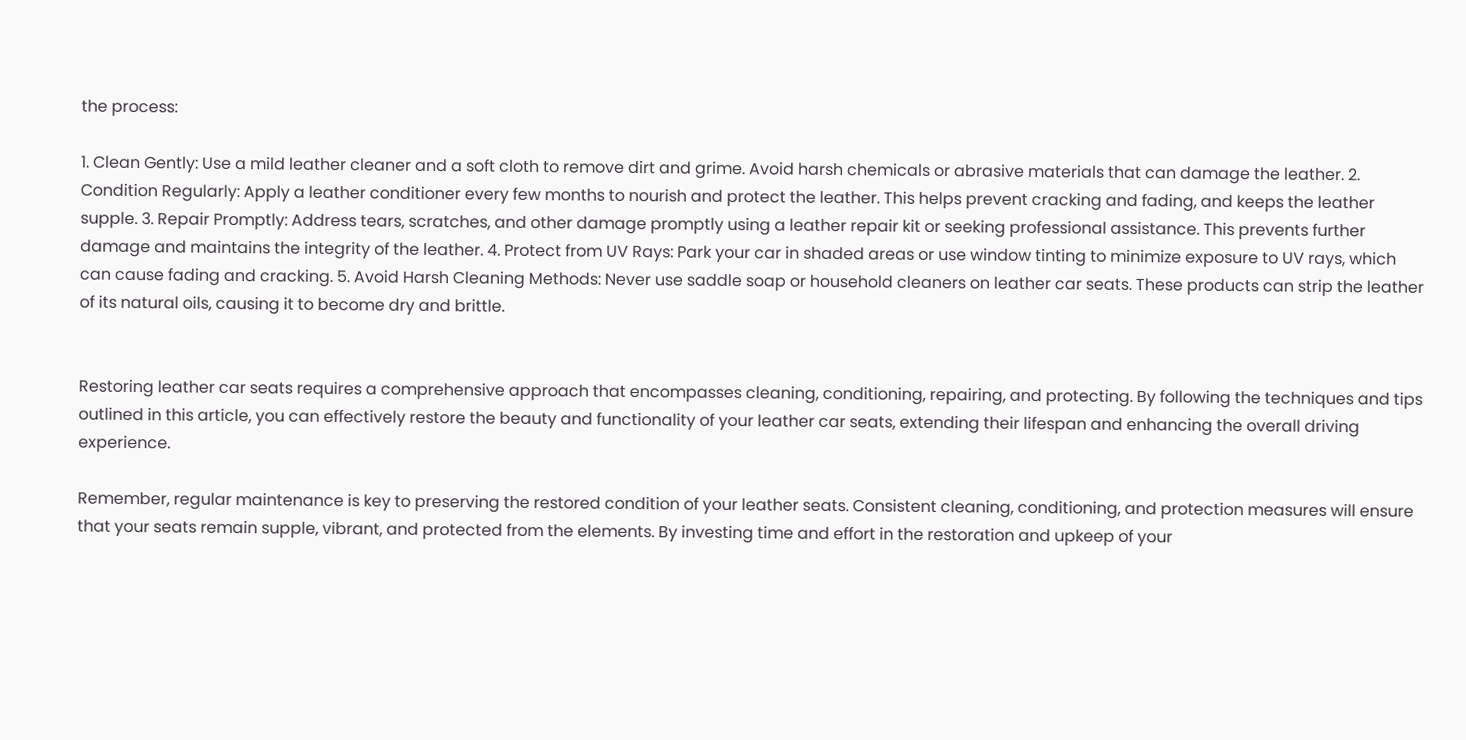the process:

1. Clean Gently: Use a mild leather cleaner and a soft cloth to remove dirt and grime. Avoid harsh chemicals or abrasive materials that can damage the leather. 2. Condition Regularly: Apply a leather conditioner every few months to nourish and protect the leather. This helps prevent cracking and fading, and keeps the leather supple. 3. Repair Promptly: Address tears, scratches, and other damage promptly using a leather repair kit or seeking professional assistance. This prevents further damage and maintains the integrity of the leather. 4. Protect from UV Rays: Park your car in shaded areas or use window tinting to minimize exposure to UV rays, which can cause fading and cracking. 5. Avoid Harsh Cleaning Methods: Never use saddle soap or household cleaners on leather car seats. These products can strip the leather of its natural oils, causing it to become dry and brittle.


Restoring leather car seats requires a comprehensive approach that encompasses cleaning, conditioning, repairing, and protecting. By following the techniques and tips outlined in this article, you can effectively restore the beauty and functionality of your leather car seats, extending their lifespan and enhancing the overall driving experience.

Remember, regular maintenance is key to preserving the restored condition of your leather seats. Consistent cleaning, conditioning, and protection measures will ensure that your seats remain supple, vibrant, and protected from the elements. By investing time and effort in the restoration and upkeep of your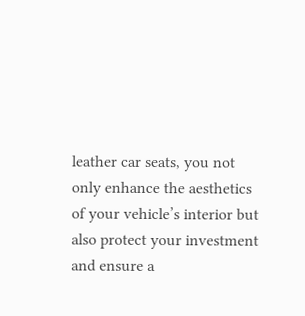leather car seats, you not only enhance the aesthetics of your vehicle’s interior but also protect your investment and ensure a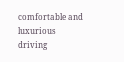comfortable and luxurious driving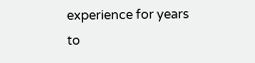experience for years to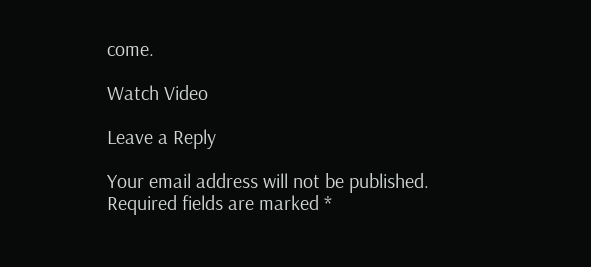come.

Watch Video

Leave a Reply

Your email address will not be published. Required fields are marked *